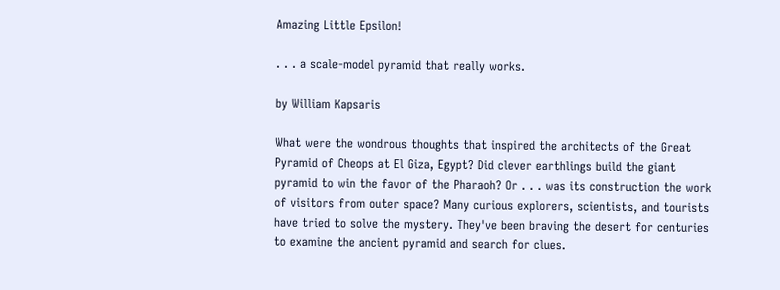Amazing Little Epsilon!

. . . a scale-model pyramid that really works.

by William Kapsaris

What were the wondrous thoughts that inspired the architects of the Great Pyramid of Cheops at El Giza, Egypt? Did clever earthlings build the giant pyramid to win the favor of the Pharaoh? Or . . . was its construction the work of visitors from outer space? Many curious explorers, scientists, and tourists have tried to solve the mystery. They've been braving the desert for centuries to examine the ancient pyramid and search for clues.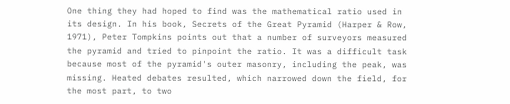One thing they had hoped to find was the mathematical ratio used in its design. In his book, Secrets of the Great Pyramid (Harper & Row, 1971), Peter Tompkins points out that a number of surveyors measured the pyramid and tried to pinpoint the ratio. It was a difficult task because most of the pyramid's outer masonry, including the peak, was missing. Heated debates resulted, which narrowed down the field, for the most part, to two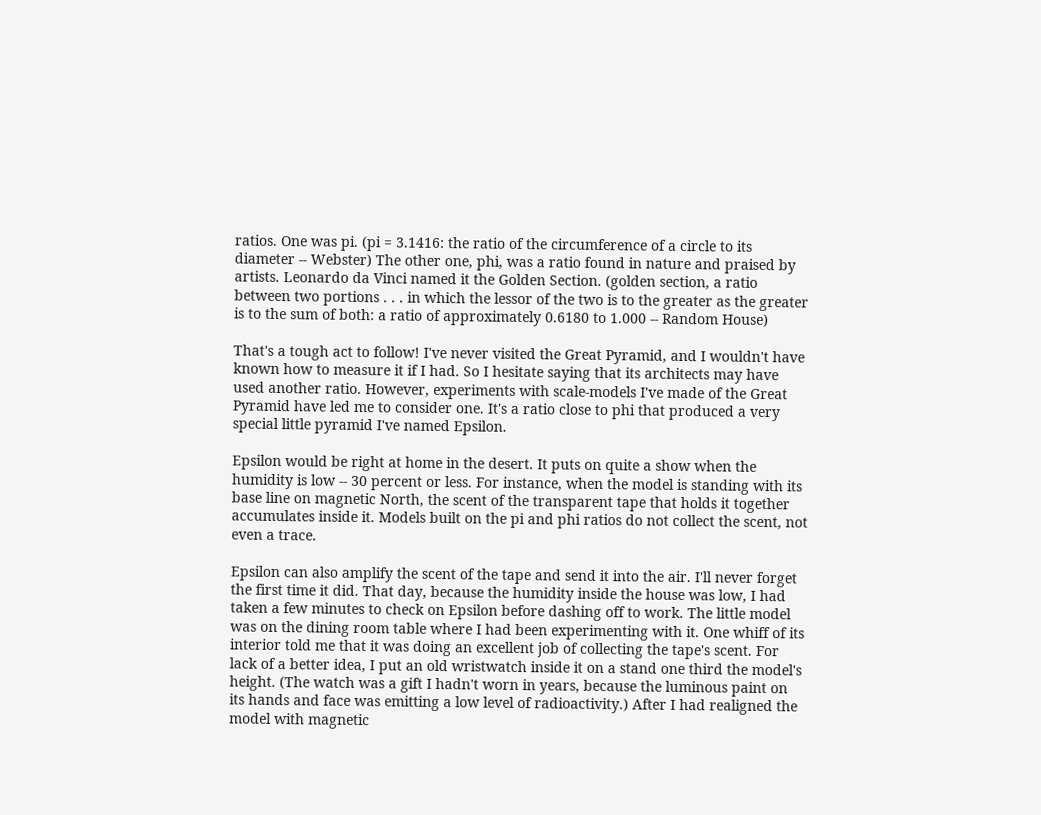ratios. One was pi. (pi = 3.1416: the ratio of the circumference of a circle to its diameter -- Webster) The other one, phi, was a ratio found in nature and praised by artists. Leonardo da Vinci named it the Golden Section. (golden section, a ratio between two portions . . . in which the lessor of the two is to the greater as the greater is to the sum of both: a ratio of approximately 0.6180 to 1.000 -- Random House)

That's a tough act to follow! I've never visited the Great Pyramid, and I wouldn't have known how to measure it if I had. So I hesitate saying that its architects may have used another ratio. However, experiments with scale-models I've made of the Great Pyramid have led me to consider one. It's a ratio close to phi that produced a very special little pyramid I've named Epsilon.

Epsilon would be right at home in the desert. It puts on quite a show when the humidity is low -- 30 percent or less. For instance, when the model is standing with its base line on magnetic North, the scent of the transparent tape that holds it together accumulates inside it. Models built on the pi and phi ratios do not collect the scent, not even a trace.

Epsilon can also amplify the scent of the tape and send it into the air. I'll never forget the first time it did. That day, because the humidity inside the house was low, I had taken a few minutes to check on Epsilon before dashing off to work. The little model was on the dining room table where I had been experimenting with it. One whiff of its interior told me that it was doing an excellent job of collecting the tape's scent. For lack of a better idea, I put an old wristwatch inside it on a stand one third the model's height. (The watch was a gift I hadn't worn in years, because the luminous paint on its hands and face was emitting a low level of radioactivity.) After I had realigned the model with magnetic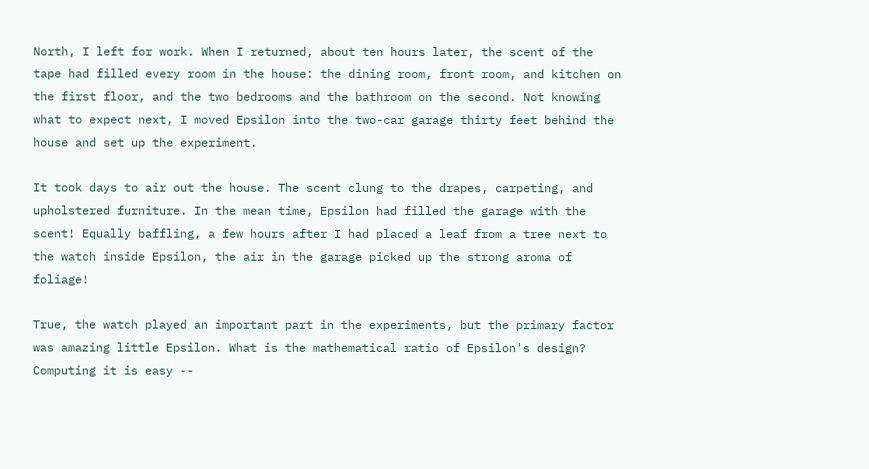North, I left for work. When I returned, about ten hours later, the scent of the tape had filled every room in the house: the dining room, front room, and kitchen on the first floor, and the two bedrooms and the bathroom on the second. Not knowing what to expect next, I moved Epsilon into the two-car garage thirty feet behind the house and set up the experiment.

It took days to air out the house. The scent clung to the drapes, carpeting, and upholstered furniture. In the mean time, Epsilon had filled the garage with the scent! Equally baffling, a few hours after I had placed a leaf from a tree next to the watch inside Epsilon, the air in the garage picked up the strong aroma of foliage!

True, the watch played an important part in the experiments, but the primary factor was amazing little Epsilon. What is the mathematical ratio of Epsilon's design? Computing it is easy --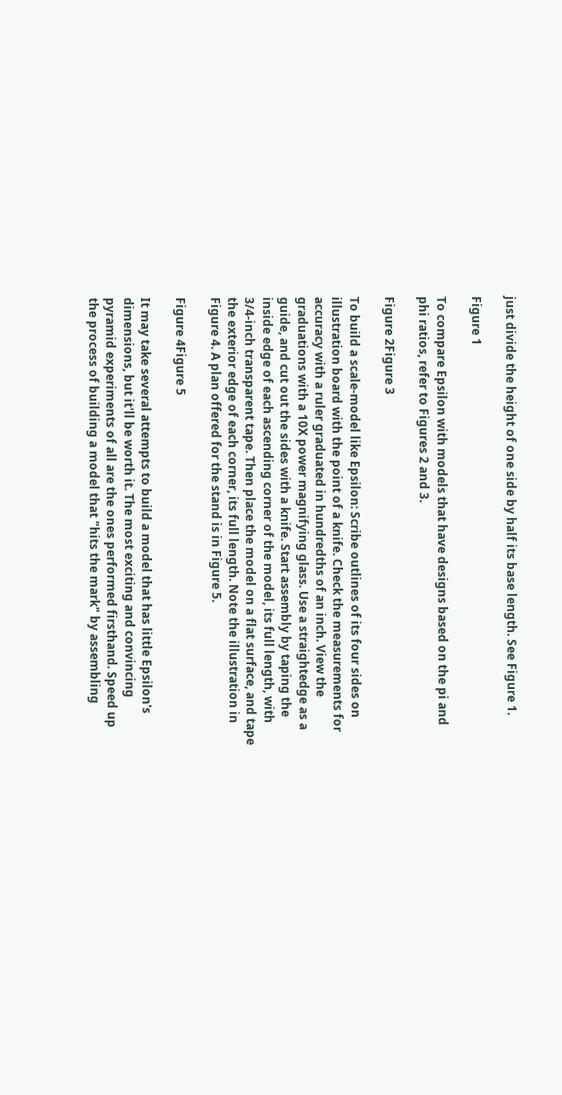just divide the height of one side by half its base length. See Figure 1.

Figure 1

To compare Epsilon with models that have designs based on the pi and phi ratios, refer to Figures 2 and 3.

Figure 2Figure 3

To build a scale-model like Epsilon: Scribe outlines of its four sides on illustration board with the point of a knife. Check the measurements for accuracy with a ruler graduated in hundredths of an inch. View the graduations with a 10X power magnifying glass. Use a straightedge as a guide, and cut out the sides with a knife. Start assembly by taping the inside edge of each ascending corner of the model, its full length, with 3/4-inch transparent tape. Then place the model on a flat surface, and tape the exterior edge of each corner, its full length. Note the illustration in Figure 4. A plan offered for the stand is in Figure 5.

Figure 4Figure 5

It may take several attempts to build a model that has little Epsilon's dimensions, but it'll be worth it. The most exciting and convincing pyramid experiments of all are the ones performed firsthand. Speed up the process of building a model that "hits the mark" by assembling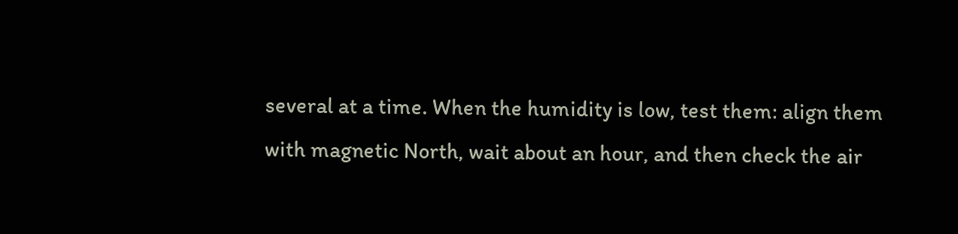several at a time. When the humidity is low, test them: align them with magnetic North, wait about an hour, and then check the air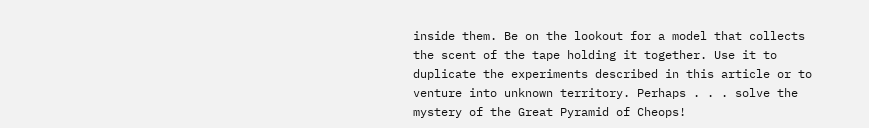inside them. Be on the lookout for a model that collects the scent of the tape holding it together. Use it to duplicate the experiments described in this article or to venture into unknown territory. Perhaps . . . solve the mystery of the Great Pyramid of Cheops!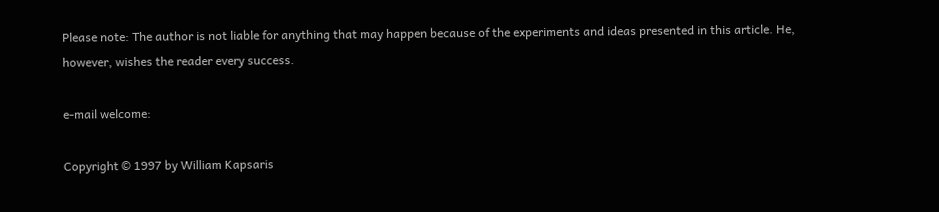Please note: The author is not liable for anything that may happen because of the experiments and ideas presented in this article. He, however, wishes the reader every success.

e-mail welcome:

Copyright © 1997 by William Kapsaris